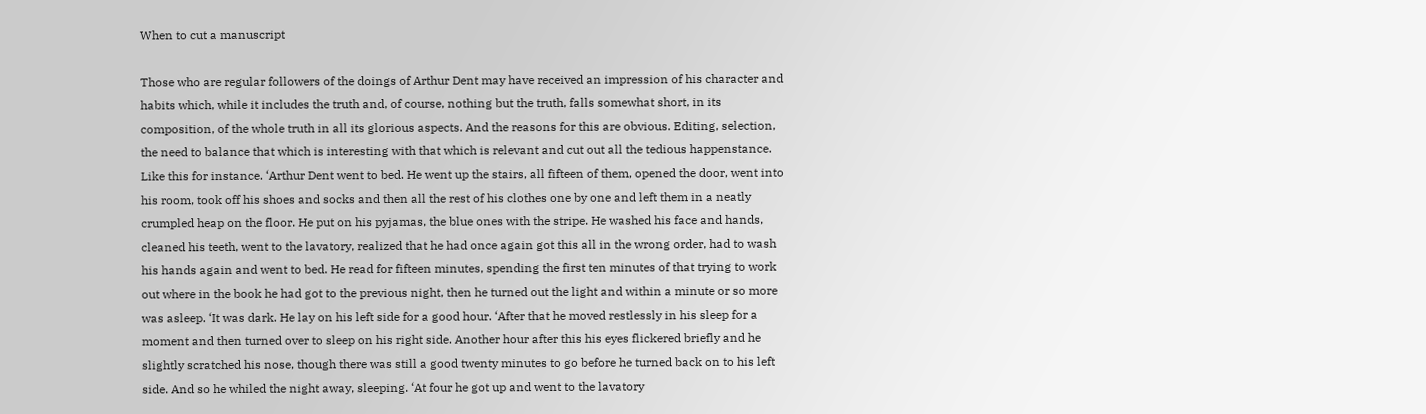When to cut a manuscript

Those who are regular followers of the doings of Arthur Dent may have received an impression of his character and habits which, while it includes the truth and, of course, nothing but the truth, falls somewhat short, in its composition, of the whole truth in all its glorious aspects. And the reasons for this are obvious. Editing, selection, the need to balance that which is interesting with that which is relevant and cut out all the tedious happenstance. Like this for instance. ‘Arthur Dent went to bed. He went up the stairs, all fifteen of them, opened the door, went into his room, took off his shoes and socks and then all the rest of his clothes one by one and left them in a neatly crumpled heap on the floor. He put on his pyjamas, the blue ones with the stripe. He washed his face and hands, cleaned his teeth, went to the lavatory, realized that he had once again got this all in the wrong order, had to wash his hands again and went to bed. He read for fifteen minutes, spending the first ten minutes of that trying to work out where in the book he had got to the previous night, then he turned out the light and within a minute or so more was asleep. ‘It was dark. He lay on his left side for a good hour. ‘After that he moved restlessly in his sleep for a moment and then turned over to sleep on his right side. Another hour after this his eyes flickered briefly and he slightly scratched his nose, though there was still a good twenty minutes to go before he turned back on to his left side. And so he whiled the night away, sleeping. ‘At four he got up and went to the lavatory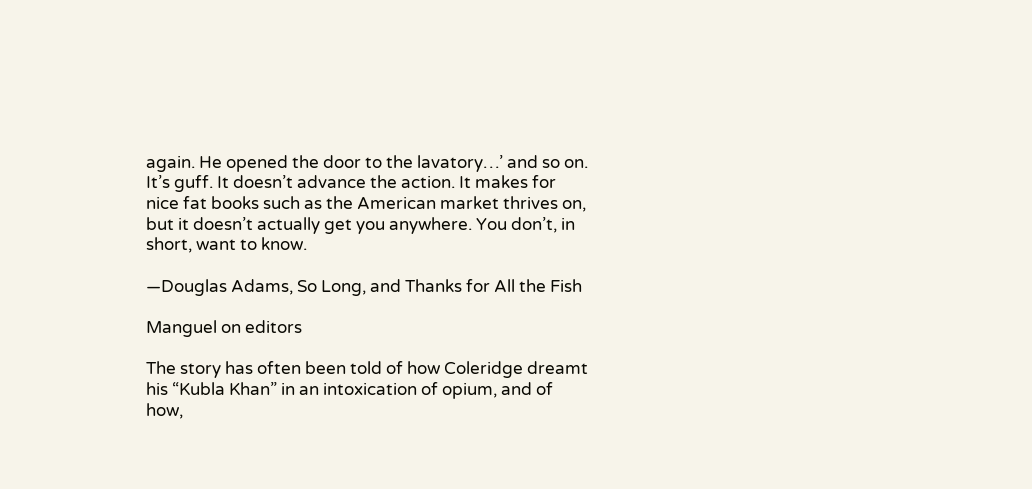again. He opened the door to the lavatory…’ and so on. It’s guff. It doesn’t advance the action. It makes for nice fat books such as the American market thrives on, but it doesn’t actually get you anywhere. You don’t, in short, want to know.

—Douglas Adams, So Long, and Thanks for All the Fish

Manguel on editors

The story has often been told of how Coleridge dreamt his “Kubla Khan” in an intoxication of opium, and of how,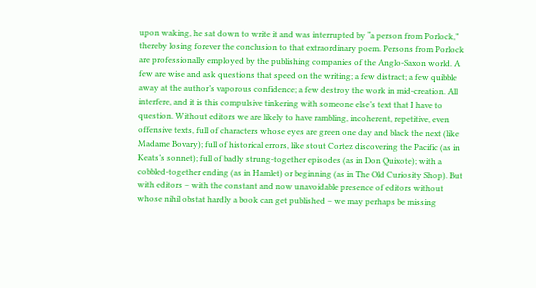upon waking, he sat down to write it and was interrupted by “a person from Porlock,” thereby losing forever the conclusion to that extraordinary poem. Persons from Porlock are professionally employed by the publishing companies of the Anglo-Saxon world. A few are wise and ask questions that speed on the writing; a few distract; a few quibble away at the author’s vaporous confidence; a few destroy the work in mid-creation. All interfere, and it is this compulsive tinkering with someone else’s text that I have to question. Without editors we are likely to have rambling, incoherent, repetitive, even offensive texts, full of characters whose eyes are green one day and black the next (like Madame Bovary); full of historical errors, like stout Cortez discovering the Pacific (as in Keats’s sonnet); full of badly strung-together episodes (as in Don Quixote); with a cobbled-together ending (as in Hamlet) or beginning (as in The Old Curiosity Shop). But with editors – with the constant and now unavoidable presence of editors without whose nihil obstat hardly a book can get published – we may perhaps be missing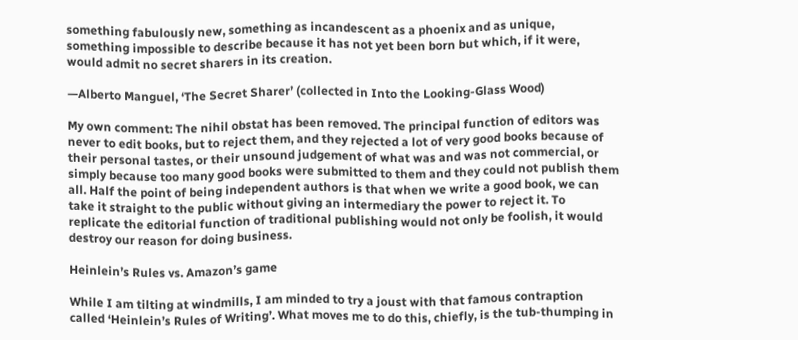something fabulously new, something as incandescent as a phoenix and as unique, something impossible to describe because it has not yet been born but which, if it were, would admit no secret sharers in its creation.

—Alberto Manguel, ‘The Secret Sharer’ (collected in Into the Looking-Glass Wood)

My own comment: The nihil obstat has been removed. The principal function of editors was never to edit books, but to reject them, and they rejected a lot of very good books because of their personal tastes, or their unsound judgement of what was and was not commercial, or simply because too many good books were submitted to them and they could not publish them all. Half the point of being independent authors is that when we write a good book, we can take it straight to the public without giving an intermediary the power to reject it. To replicate the editorial function of traditional publishing would not only be foolish, it would destroy our reason for doing business.

Heinlein’s Rules vs. Amazon’s game

While I am tilting at windmills, I am minded to try a joust with that famous contraption called ‘Heinlein’s Rules of Writing’. What moves me to do this, chiefly, is the tub-thumping in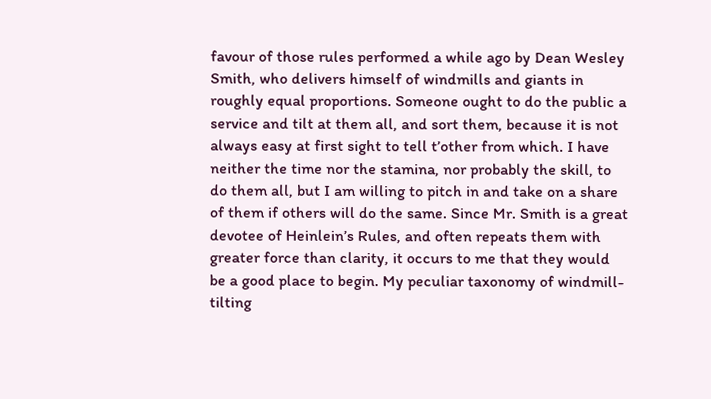favour of those rules performed a while ago by Dean Wesley Smith, who delivers himself of windmills and giants in roughly equal proportions. Someone ought to do the public a service and tilt at them all, and sort them, because it is not always easy at first sight to tell t’other from which. I have neither the time nor the stamina, nor probably the skill, to do them all, but I am willing to pitch in and take on a share of them if others will do the same. Since Mr. Smith is a great devotee of Heinlein’s Rules, and often repeats them with greater force than clarity, it occurs to me that they would be a good place to begin. My peculiar taxonomy of windmill-tilting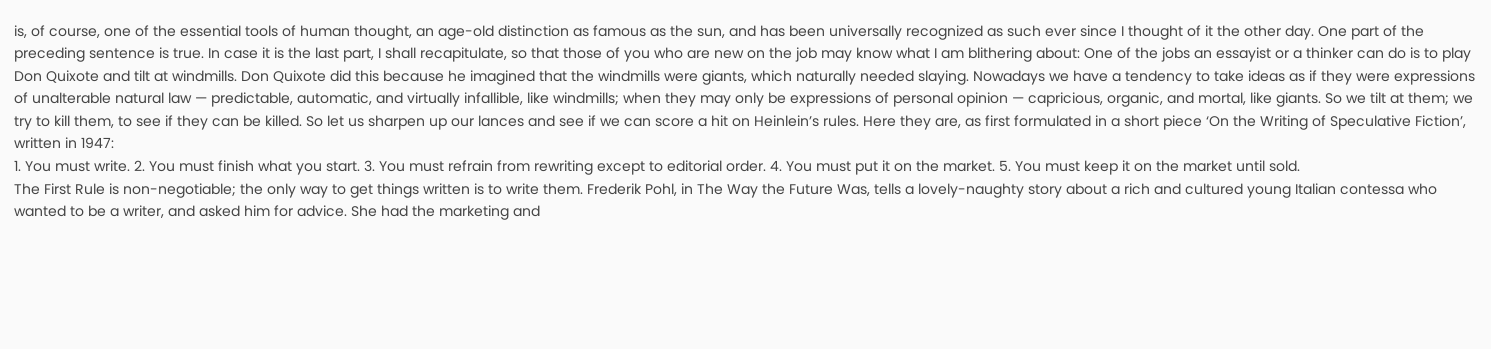is, of course, one of the essential tools of human thought, an age-old distinction as famous as the sun, and has been universally recognized as such ever since I thought of it the other day. One part of the preceding sentence is true. In case it is the last part, I shall recapitulate, so that those of you who are new on the job may know what I am blithering about: One of the jobs an essayist or a thinker can do is to play Don Quixote and tilt at windmills. Don Quixote did this because he imagined that the windmills were giants, which naturally needed slaying. Nowadays we have a tendency to take ideas as if they were expressions of unalterable natural law — predictable, automatic, and virtually infallible, like windmills; when they may only be expressions of personal opinion — capricious, organic, and mortal, like giants. So we tilt at them; we try to kill them, to see if they can be killed. So let us sharpen up our lances and see if we can score a hit on Heinlein’s rules. Here they are, as first formulated in a short piece ‘On the Writing of Speculative Fiction’, written in 1947:
1. You must write. 2. You must finish what you start. 3. You must refrain from rewriting except to editorial order. 4. You must put it on the market. 5. You must keep it on the market until sold.
The First Rule is non-negotiable; the only way to get things written is to write them. Frederik Pohl, in The Way the Future Was, tells a lovely-naughty story about a rich and cultured young Italian contessa who wanted to be a writer, and asked him for advice. She had the marketing and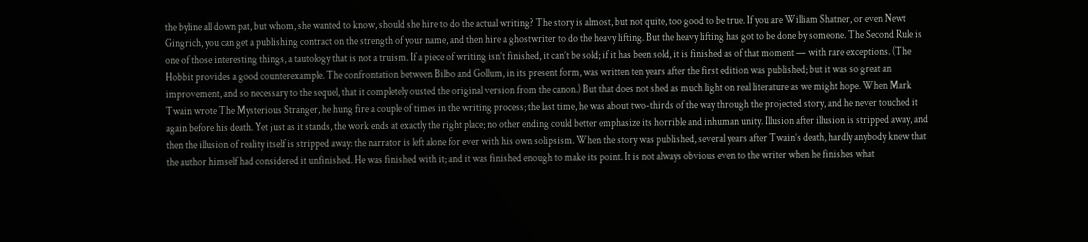the byline all down pat, but whom, she wanted to know, should she hire to do the actual writing? The story is almost, but not quite, too good to be true. If you are William Shatner, or even Newt Gingrich, you can get a publishing contract on the strength of your name, and then hire a ghostwriter to do the heavy lifting. But the heavy lifting has got to be done by someone. The Second Rule is one of those interesting things, a tautology that is not a truism. If a piece of writing isn’t finished, it can’t be sold; if it has been sold, it is finished as of that moment — with rare exceptions. (The Hobbit provides a good counterexample. The confrontation between Bilbo and Gollum, in its present form, was written ten years after the first edition was published; but it was so great an improvement, and so necessary to the sequel, that it completely ousted the original version from the canon.) But that does not shed as much light on real literature as we might hope. When Mark Twain wrote The Mysterious Stranger, he hung fire a couple of times in the writing process; the last time, he was about two-thirds of the way through the projected story, and he never touched it again before his death. Yet just as it stands, the work ends at exactly the right place; no other ending could better emphasize its horrible and inhuman unity. Illusion after illusion is stripped away, and then the illusion of reality itself is stripped away: the narrator is left alone for ever with his own solipsism. When the story was published, several years after Twain’s death, hardly anybody knew that the author himself had considered it unfinished. He was finished with it; and it was finished enough to make its point. It is not always obvious even to the writer when he finishes what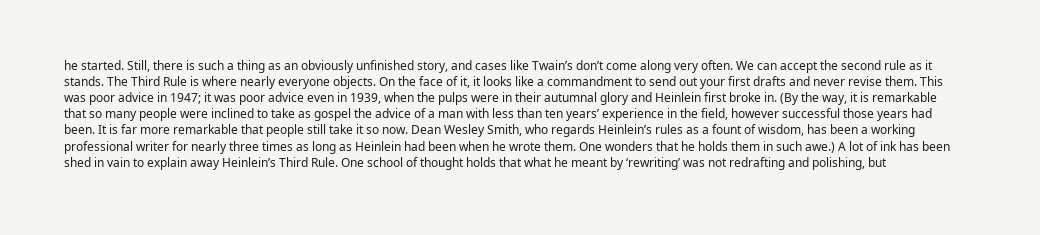he started. Still, there is such a thing as an obviously unfinished story, and cases like Twain’s don’t come along very often. We can accept the second rule as it stands. The Third Rule is where nearly everyone objects. On the face of it, it looks like a commandment to send out your first drafts and never revise them. This was poor advice in 1947; it was poor advice even in 1939, when the pulps were in their autumnal glory and Heinlein first broke in. (By the way, it is remarkable that so many people were inclined to take as gospel the advice of a man with less than ten years’ experience in the field, however successful those years had been. It is far more remarkable that people still take it so now. Dean Wesley Smith, who regards Heinlein’s rules as a fount of wisdom, has been a working professional writer for nearly three times as long as Heinlein had been when he wrote them. One wonders that he holds them in such awe.) A lot of ink has been shed in vain to explain away Heinlein’s Third Rule. One school of thought holds that what he meant by ‘rewriting’ was not redrafting and polishing, but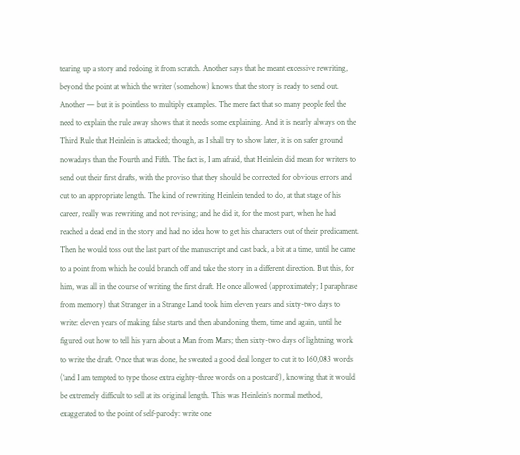tearing up a story and redoing it from scratch. Another says that he meant excessive rewriting, beyond the point at which the writer (somehow) knows that the story is ready to send out. Another — but it is pointless to multiply examples. The mere fact that so many people feel the need to explain the rule away shows that it needs some explaining. And it is nearly always on the Third Rule that Heinlein is attacked; though, as I shall try to show later, it is on safer ground nowadays than the Fourth and Fifth. The fact is, I am afraid, that Heinlein did mean for writers to send out their first drafts, with the proviso that they should be corrected for obvious errors and cut to an appropriate length. The kind of rewriting Heinlein tended to do, at that stage of his career, really was rewriting and not revising; and he did it, for the most part, when he had reached a dead end in the story and had no idea how to get his characters out of their predicament. Then he would toss out the last part of the manuscript and cast back, a bit at a time, until he came to a point from which he could branch off and take the story in a different direction. But this, for him, was all in the course of writing the first draft. He once allowed (approximately; I paraphrase from memory) that Stranger in a Strange Land took him eleven years and sixty-two days to write: eleven years of making false starts and then abandoning them, time and again, until he figured out how to tell his yarn about a Man from Mars; then sixty-two days of lightning work to write the draft. Once that was done, he sweated a good deal longer to cut it to 160,083 words (‘and I am tempted to type those extra eighty-three words on a postcard’), knowing that it would be extremely difficult to sell at its original length. This was Heinlein’s normal method, exaggerated to the point of self-parody: write one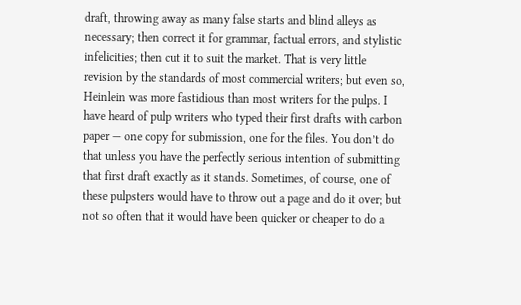draft, throwing away as many false starts and blind alleys as necessary; then correct it for grammar, factual errors, and stylistic infelicities; then cut it to suit the market. That is very little revision by the standards of most commercial writers; but even so, Heinlein was more fastidious than most writers for the pulps. I have heard of pulp writers who typed their first drafts with carbon paper — one copy for submission, one for the files. You don’t do that unless you have the perfectly serious intention of submitting that first draft exactly as it stands. Sometimes, of course, one of these pulpsters would have to throw out a page and do it over; but not so often that it would have been quicker or cheaper to do a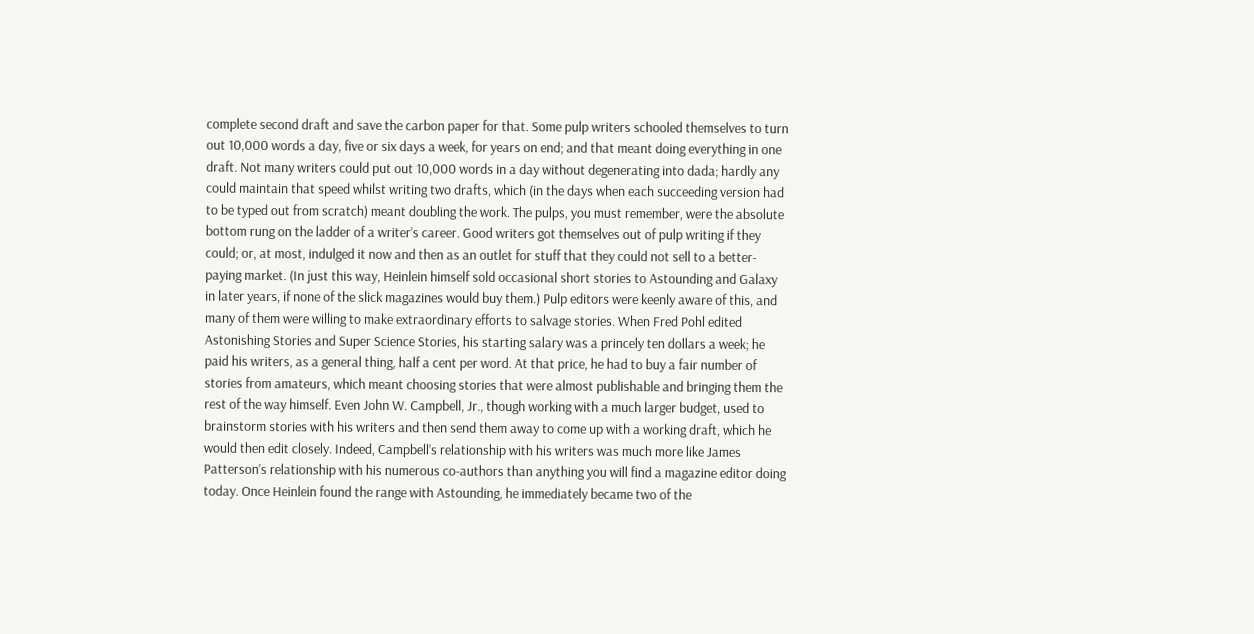complete second draft and save the carbon paper for that. Some pulp writers schooled themselves to turn out 10,000 words a day, five or six days a week, for years on end; and that meant doing everything in one draft. Not many writers could put out 10,000 words in a day without degenerating into dada; hardly any could maintain that speed whilst writing two drafts, which (in the days when each succeeding version had to be typed out from scratch) meant doubling the work. The pulps, you must remember, were the absolute bottom rung on the ladder of a writer’s career. Good writers got themselves out of pulp writing if they could; or, at most, indulged it now and then as an outlet for stuff that they could not sell to a better-paying market. (In just this way, Heinlein himself sold occasional short stories to Astounding and Galaxy in later years, if none of the slick magazines would buy them.) Pulp editors were keenly aware of this, and many of them were willing to make extraordinary efforts to salvage stories. When Fred Pohl edited Astonishing Stories and Super Science Stories, his starting salary was a princely ten dollars a week; he paid his writers, as a general thing, half a cent per word. At that price, he had to buy a fair number of stories from amateurs, which meant choosing stories that were almost publishable and bringing them the rest of the way himself. Even John W. Campbell, Jr., though working with a much larger budget, used to brainstorm stories with his writers and then send them away to come up with a working draft, which he would then edit closely. Indeed, Campbell’s relationship with his writers was much more like James Patterson’s relationship with his numerous co-authors than anything you will find a magazine editor doing today. Once Heinlein found the range with Astounding, he immediately became two of the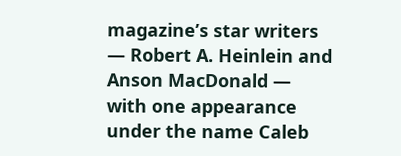magazine’s star writers — Robert A. Heinlein and Anson MacDonald — with one appearance under the name Caleb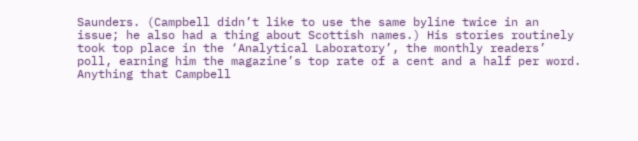Saunders. (Campbell didn’t like to use the same byline twice in an issue; he also had a thing about Scottish names.) His stories routinely took top place in the ‘Analytical Laboratory’, the monthly readers’ poll, earning him the magazine’s top rate of a cent and a half per word. Anything that Campbell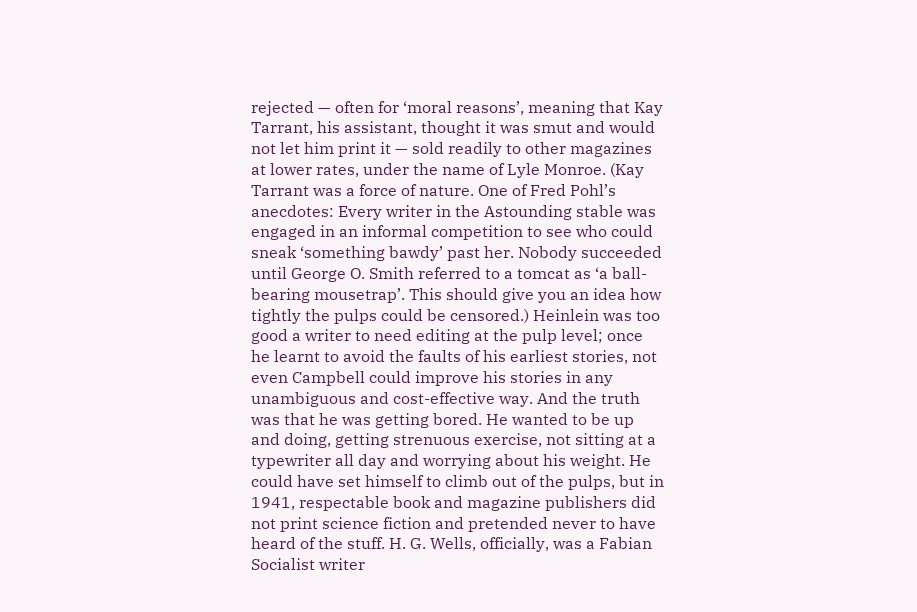rejected — often for ‘moral reasons’, meaning that Kay Tarrant, his assistant, thought it was smut and would not let him print it — sold readily to other magazines at lower rates, under the name of Lyle Monroe. (Kay Tarrant was a force of nature. One of Fred Pohl’s anecdotes: Every writer in the Astounding stable was engaged in an informal competition to see who could sneak ‘something bawdy’ past her. Nobody succeeded until George O. Smith referred to a tomcat as ‘a ball-bearing mousetrap’. This should give you an idea how tightly the pulps could be censored.) Heinlein was too good a writer to need editing at the pulp level; once he learnt to avoid the faults of his earliest stories, not even Campbell could improve his stories in any unambiguous and cost-effective way. And the truth was that he was getting bored. He wanted to be up and doing, getting strenuous exercise, not sitting at a typewriter all day and worrying about his weight. He could have set himself to climb out of the pulps, but in 1941, respectable book and magazine publishers did not print science fiction and pretended never to have heard of the stuff. H. G. Wells, officially, was a Fabian Socialist writer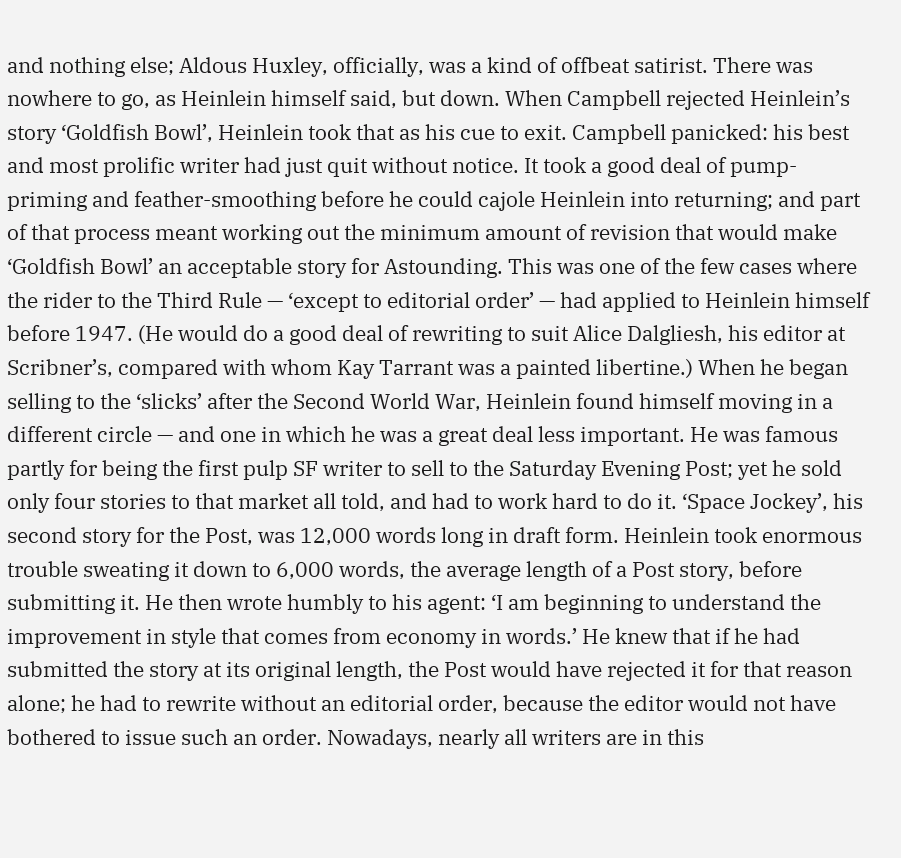and nothing else; Aldous Huxley, officially, was a kind of offbeat satirist. There was nowhere to go, as Heinlein himself said, but down. When Campbell rejected Heinlein’s story ‘Goldfish Bowl’, Heinlein took that as his cue to exit. Campbell panicked: his best and most prolific writer had just quit without notice. It took a good deal of pump-priming and feather-smoothing before he could cajole Heinlein into returning; and part of that process meant working out the minimum amount of revision that would make ‘Goldfish Bowl’ an acceptable story for Astounding. This was one of the few cases where the rider to the Third Rule — ‘except to editorial order’ — had applied to Heinlein himself before 1947. (He would do a good deal of rewriting to suit Alice Dalgliesh, his editor at Scribner’s, compared with whom Kay Tarrant was a painted libertine.) When he began selling to the ‘slicks’ after the Second World War, Heinlein found himself moving in a different circle — and one in which he was a great deal less important. He was famous partly for being the first pulp SF writer to sell to the Saturday Evening Post; yet he sold only four stories to that market all told, and had to work hard to do it. ‘Space Jockey’, his second story for the Post, was 12,000 words long in draft form. Heinlein took enormous trouble sweating it down to 6,000 words, the average length of a Post story, before submitting it. He then wrote humbly to his agent: ‘I am beginning to understand the improvement in style that comes from economy in words.’ He knew that if he had submitted the story at its original length, the Post would have rejected it for that reason alone; he had to rewrite without an editorial order, because the editor would not have bothered to issue such an order. Nowadays, nearly all writers are in this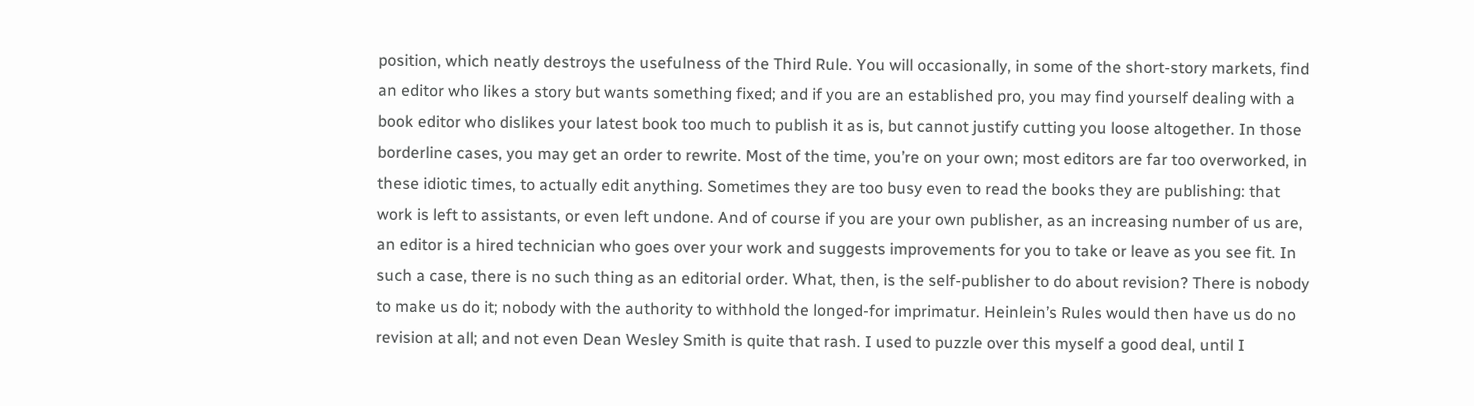position, which neatly destroys the usefulness of the Third Rule. You will occasionally, in some of the short-story markets, find an editor who likes a story but wants something fixed; and if you are an established pro, you may find yourself dealing with a book editor who dislikes your latest book too much to publish it as is, but cannot justify cutting you loose altogether. In those borderline cases, you may get an order to rewrite. Most of the time, you’re on your own; most editors are far too overworked, in these idiotic times, to actually edit anything. Sometimes they are too busy even to read the books they are publishing: that work is left to assistants, or even left undone. And of course if you are your own publisher, as an increasing number of us are, an editor is a hired technician who goes over your work and suggests improvements for you to take or leave as you see fit. In such a case, there is no such thing as an editorial order. What, then, is the self-publisher to do about revision? There is nobody to make us do it; nobody with the authority to withhold the longed-for imprimatur. Heinlein’s Rules would then have us do no revision at all; and not even Dean Wesley Smith is quite that rash. I used to puzzle over this myself a good deal, until I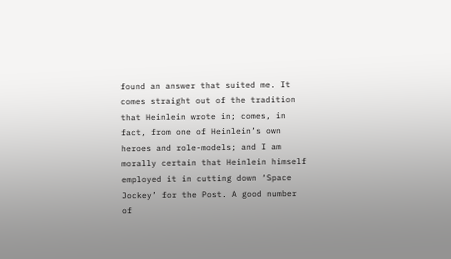found an answer that suited me. It comes straight out of the tradition that Heinlein wrote in; comes, in fact, from one of Heinlein’s own heroes and role-models; and I am morally certain that Heinlein himself employed it in cutting down ‘Space Jockey’ for the Post. A good number of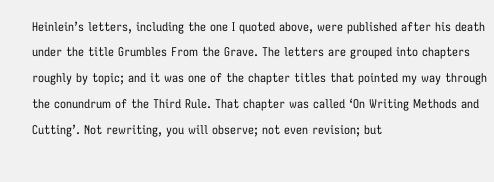Heinlein’s letters, including the one I quoted above, were published after his death under the title Grumbles From the Grave. The letters are grouped into chapters roughly by topic; and it was one of the chapter titles that pointed my way through the conundrum of the Third Rule. That chapter was called ‘On Writing Methods and Cutting’. Not rewriting, you will observe; not even revision; but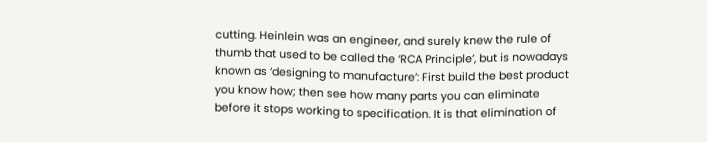cutting. Heinlein was an engineer, and surely knew the rule of thumb that used to be called the ‘RCA Principle’, but is nowadays known as ‘designing to manufacture’: First build the best product you know how; then see how many parts you can eliminate before it stops working to specification. It is that elimination of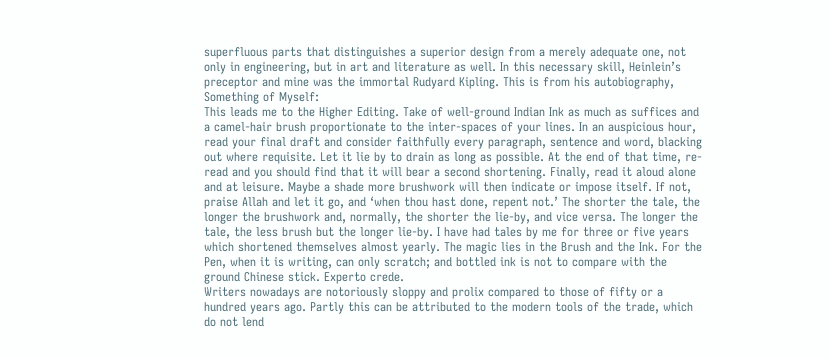superfluous parts that distinguishes a superior design from a merely adequate one, not only in engineering, but in art and literature as well. In this necessary skill, Heinlein’s preceptor and mine was the immortal Rudyard Kipling. This is from his autobiography, Something of Myself:
This leads me to the Higher Editing. Take of well-ground Indian Ink as much as suffices and a camel-hair brush proportionate to the inter-spaces of your lines. In an auspicious hour, read your final draft and consider faithfully every paragraph, sentence and word, blacking out where requisite. Let it lie by to drain as long as possible. At the end of that time, re-read and you should find that it will bear a second shortening. Finally, read it aloud alone and at leisure. Maybe a shade more brushwork will then indicate or impose itself. If not, praise Allah and let it go, and ‘when thou hast done, repent not.’ The shorter the tale, the longer the brushwork and, normally, the shorter the lie-by, and vice versa. The longer the tale, the less brush but the longer lie-by. I have had tales by me for three or five years which shortened themselves almost yearly. The magic lies in the Brush and the Ink. For the Pen, when it is writing, can only scratch; and bottled ink is not to compare with the ground Chinese stick. Experto crede.
Writers nowadays are notoriously sloppy and prolix compared to those of fifty or a hundred years ago. Partly this can be attributed to the modern tools of the trade, which do not lend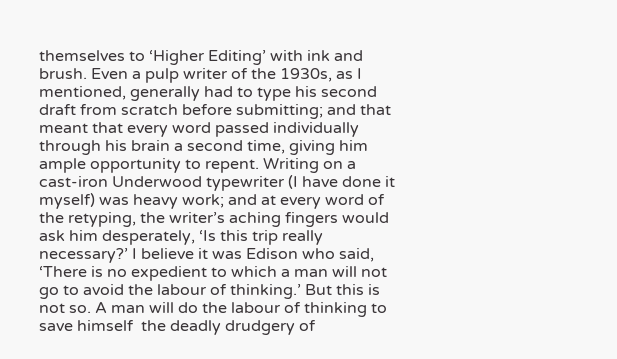themselves to ‘Higher Editing’ with ink and brush. Even a pulp writer of the 1930s, as I mentioned, generally had to type his second draft from scratch before submitting; and that meant that every word passed individually through his brain a second time, giving him ample opportunity to repent. Writing on a cast-iron Underwood typewriter (I have done it myself) was heavy work; and at every word of the retyping, the writer’s aching fingers would ask him desperately, ‘Is this trip really necessary?’ I believe it was Edison who said, ‘There is no expedient to which a man will not go to avoid the labour of thinking.’ But this is not so. A man will do the labour of thinking to save himself  the deadly drudgery of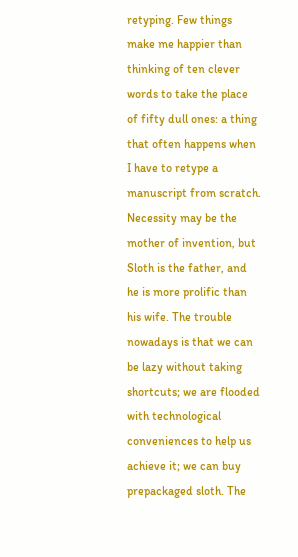retyping. Few things make me happier than thinking of ten clever words to take the place of fifty dull ones: a thing that often happens when I have to retype a manuscript from scratch. Necessity may be the mother of invention, but Sloth is the father, and he is more prolific than his wife. The trouble nowadays is that we can be lazy without taking shortcuts; we are flooded with technological conveniences to help us achieve it; we can buy prepackaged sloth. The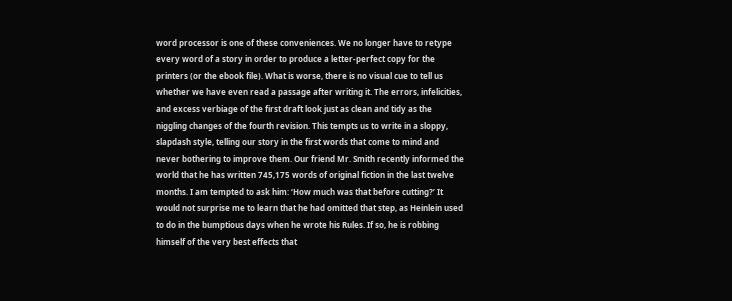word processor is one of these conveniences. We no longer have to retype every word of a story in order to produce a letter-perfect copy for the printers (or the ebook file). What is worse, there is no visual cue to tell us whether we have even read a passage after writing it. The errors, infelicities, and excess verbiage of the first draft look just as clean and tidy as the niggling changes of the fourth revision. This tempts us to write in a sloppy, slapdash style, telling our story in the first words that come to mind and never bothering to improve them. Our friend Mr. Smith recently informed the world that he has written 745,175 words of original fiction in the last twelve months. I am tempted to ask him: ‘How much was that before cutting?’ It would not surprise me to learn that he had omitted that step, as Heinlein used to do in the bumptious days when he wrote his Rules. If so, he is robbing himself of the very best effects that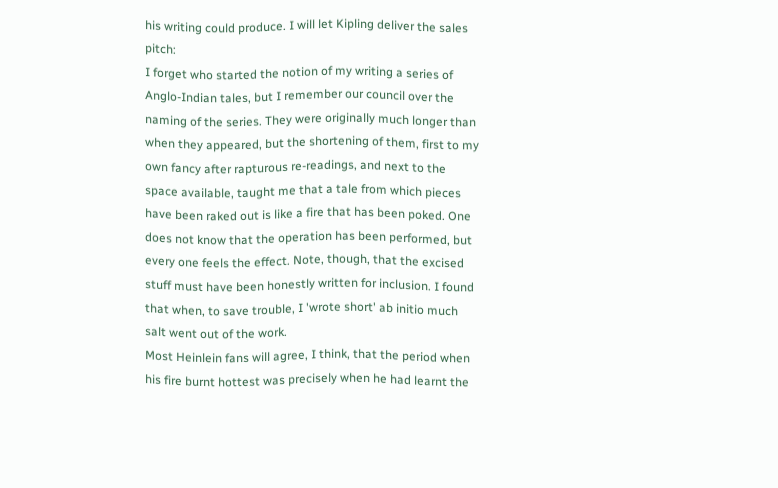his writing could produce. I will let Kipling deliver the sales pitch:
I forget who started the notion of my writing a series of Anglo-Indian tales, but I remember our council over the naming of the series. They were originally much longer than when they appeared, but the shortening of them, first to my own fancy after rapturous re-readings, and next to the space available, taught me that a tale from which pieces have been raked out is like a fire that has been poked. One does not know that the operation has been performed, but every one feels the effect. Note, though, that the excised stuff must have been honestly written for inclusion. I found that when, to save trouble, I 'wrote short' ab initio much salt went out of the work.
Most Heinlein fans will agree, I think, that the period when his fire burnt hottest was precisely when he had learnt the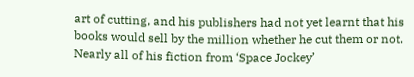art of cutting, and his publishers had not yet learnt that his books would sell by the million whether he cut them or not. Nearly all of his fiction from ‘Space Jockey’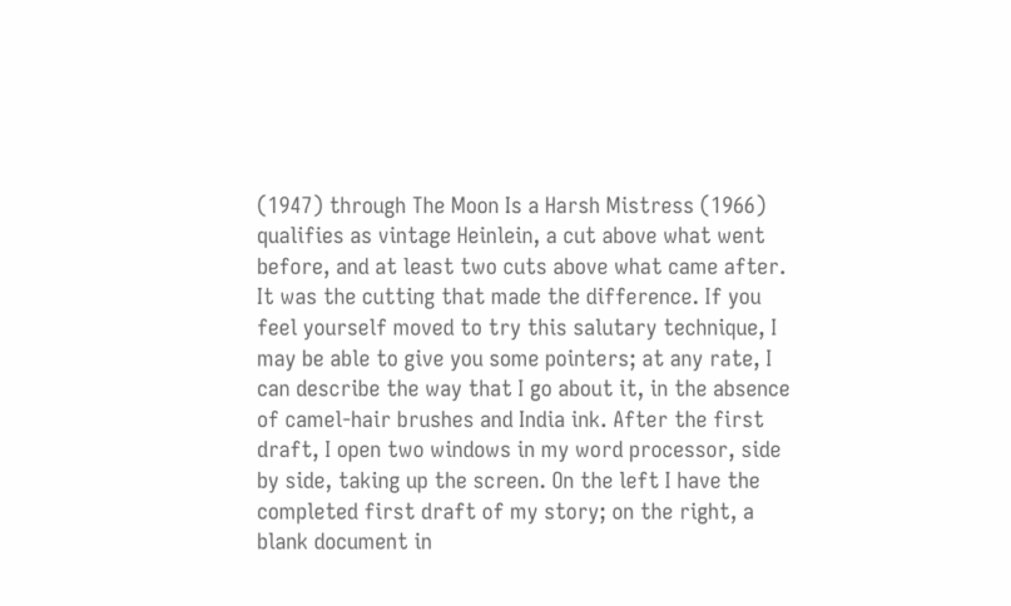(1947) through The Moon Is a Harsh Mistress (1966) qualifies as vintage Heinlein, a cut above what went before, and at least two cuts above what came after. It was the cutting that made the difference. If you feel yourself moved to try this salutary technique, I may be able to give you some pointers; at any rate, I can describe the way that I go about it, in the absence of camel-hair brushes and India ink. After the first draft, I open two windows in my word processor, side by side, taking up the screen. On the left I have the completed first draft of my story; on the right, a blank document in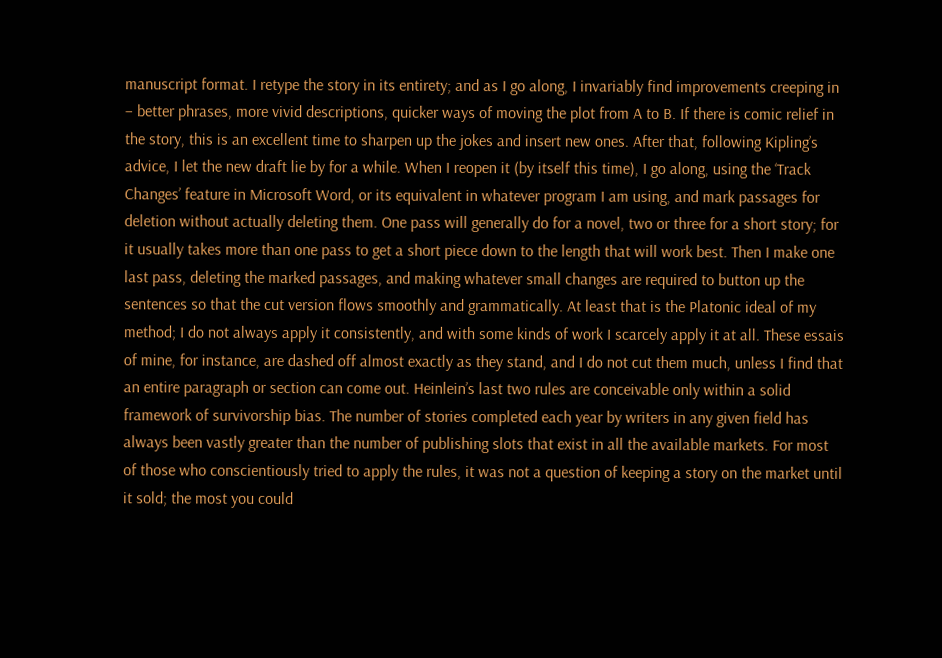manuscript format. I retype the story in its entirety; and as I go along, I invariably find improvements creeping in – better phrases, more vivid descriptions, quicker ways of moving the plot from A to B. If there is comic relief in the story, this is an excellent time to sharpen up the jokes and insert new ones. After that, following Kipling’s advice, I let the new draft lie by for a while. When I reopen it (by itself this time), I go along, using the ‘Track Changes’ feature in Microsoft Word, or its equivalent in whatever program I am using, and mark passages for deletion without actually deleting them. One pass will generally do for a novel, two or three for a short story; for it usually takes more than one pass to get a short piece down to the length that will work best. Then I make one last pass, deleting the marked passages, and making whatever small changes are required to button up the sentences so that the cut version flows smoothly and grammatically. At least that is the Platonic ideal of my method; I do not always apply it consistently, and with some kinds of work I scarcely apply it at all. These essais of mine, for instance, are dashed off almost exactly as they stand, and I do not cut them much, unless I find that an entire paragraph or section can come out. Heinlein’s last two rules are conceivable only within a solid framework of survivorship bias. The number of stories completed each year by writers in any given field has always been vastly greater than the number of publishing slots that exist in all the available markets. For most of those who conscientiously tried to apply the rules, it was not a question of keeping a story on the market until it sold; the most you could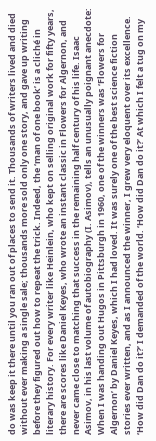do was keep it there until you ran out of places to send it. Thousands of writers lived and died without ever making a single sale; thousands more sold only one story, and gave up writing before they figured out how to repeat the trick. Indeed, the ‘man of one book’ is a cliché in literary history. For every writer like Heinlein, who kept on selling original work for fifty years, there are scores like Daniel Keyes, who wrote an instant classic in Flowers for Algernon, and never came close to matching that success in the remaining half century of his life. Isaac Asimov, in his last volume of autobiography (I. Asimov), tells an unusually poignant anecdote:
When I was handing out Hugos in Pittsburgh in 1960, one of the winners was ‘Flowers for Algernon’ by Daniel Keyes, which I had loved. It was surely one of the best science fiction stories ever written, and as I announced the winner, I grew very eloquent over its excellence. ‘How did Dan do it?’ I demanded of the world. ‘How did Dan do it?’ At which I felt a tug on my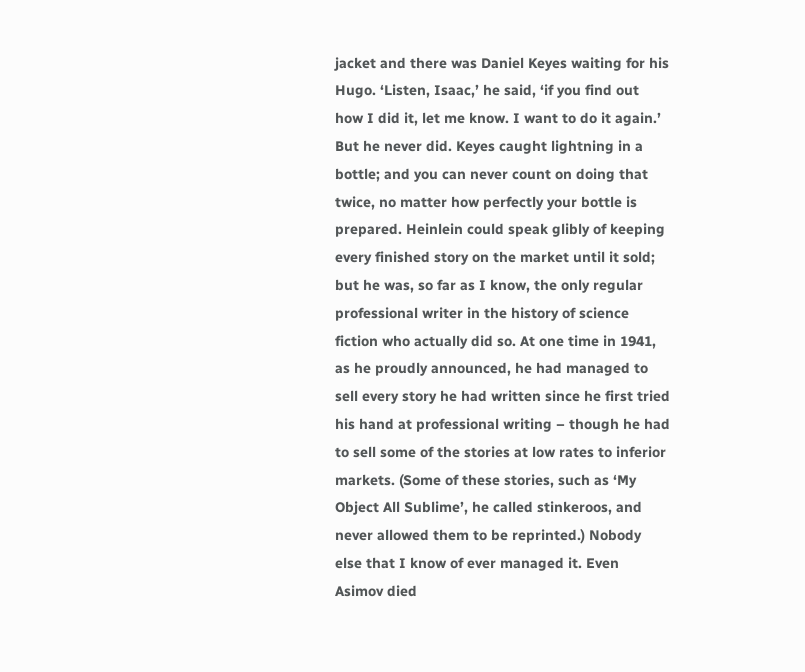jacket and there was Daniel Keyes waiting for his Hugo. ‘Listen, Isaac,’ he said, ‘if you find out how I did it, let me know. I want to do it again.’
But he never did. Keyes caught lightning in a bottle; and you can never count on doing that twice, no matter how perfectly your bottle is prepared. Heinlein could speak glibly of keeping every finished story on the market until it sold; but he was, so far as I know, the only regular professional writer in the history of science fiction who actually did so. At one time in 1941, as he proudly announced, he had managed to sell every story he had written since he first tried his hand at professional writing – though he had to sell some of the stories at low rates to inferior markets. (Some of these stories, such as ‘My Object All Sublime’, he called stinkeroos, and never allowed them to be reprinted.) Nobody else that I know of ever managed it. Even Asimov died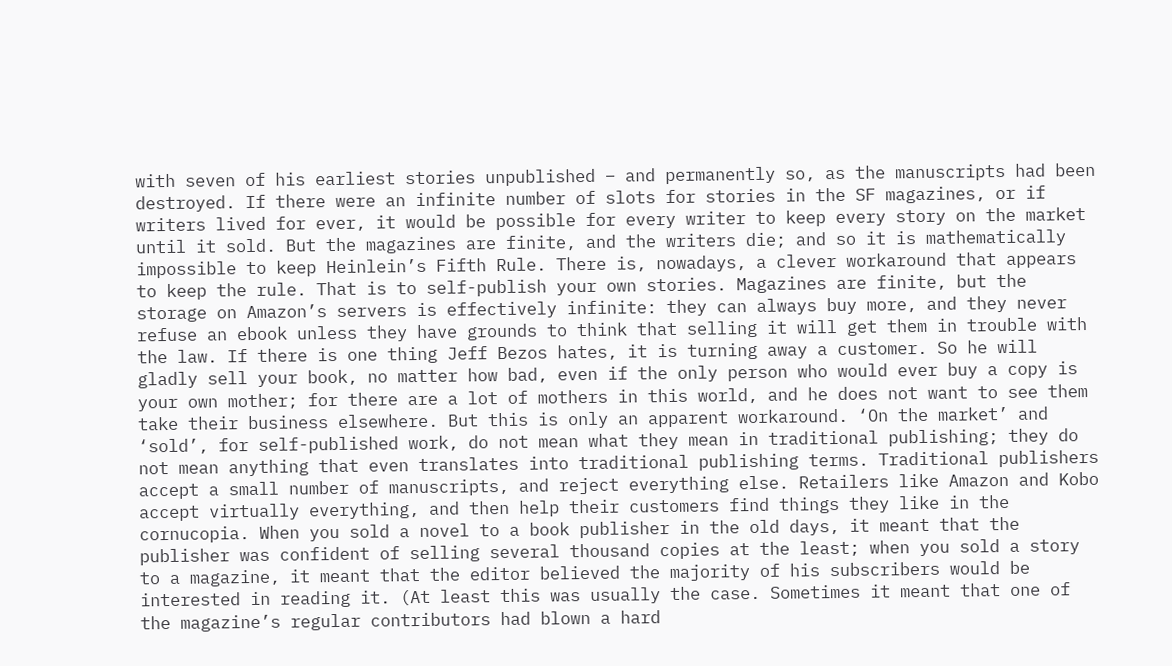with seven of his earliest stories unpublished – and permanently so, as the manuscripts had been destroyed. If there were an infinite number of slots for stories in the SF magazines, or if writers lived for ever, it would be possible for every writer to keep every story on the market until it sold. But the magazines are finite, and the writers die; and so it is mathematically impossible to keep Heinlein’s Fifth Rule. There is, nowadays, a clever workaround that appears to keep the rule. That is to self-publish your own stories. Magazines are finite, but the storage on Amazon’s servers is effectively infinite: they can always buy more, and they never refuse an ebook unless they have grounds to think that selling it will get them in trouble with the law. If there is one thing Jeff Bezos hates, it is turning away a customer. So he will gladly sell your book, no matter how bad, even if the only person who would ever buy a copy is your own mother; for there are a lot of mothers in this world, and he does not want to see them take their business elsewhere. But this is only an apparent workaround. ‘On the market’ and ‘sold’, for self-published work, do not mean what they mean in traditional publishing; they do not mean anything that even translates into traditional publishing terms. Traditional publishers accept a small number of manuscripts, and reject everything else. Retailers like Amazon and Kobo accept virtually everything, and then help their customers find things they like in the cornucopia. When you sold a novel to a book publisher in the old days, it meant that the publisher was confident of selling several thousand copies at the least; when you sold a story to a magazine, it meant that the editor believed the majority of his subscribers would be interested in reading it. (At least this was usually the case. Sometimes it meant that one of the magazine’s regular contributors had blown a hard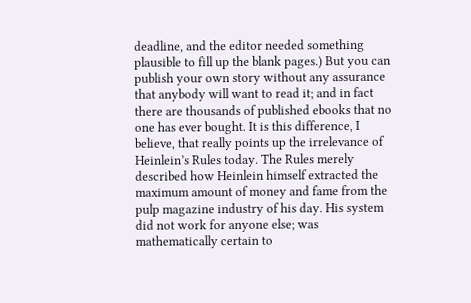deadline, and the editor needed something plausible to fill up the blank pages.) But you can publish your own story without any assurance that anybody will want to read it; and in fact there are thousands of published ebooks that no one has ever bought. It is this difference, I believe, that really points up the irrelevance of Heinlein’s Rules today. The Rules merely described how Heinlein himself extracted the maximum amount of money and fame from the pulp magazine industry of his day. His system did not work for anyone else; was mathematically certain to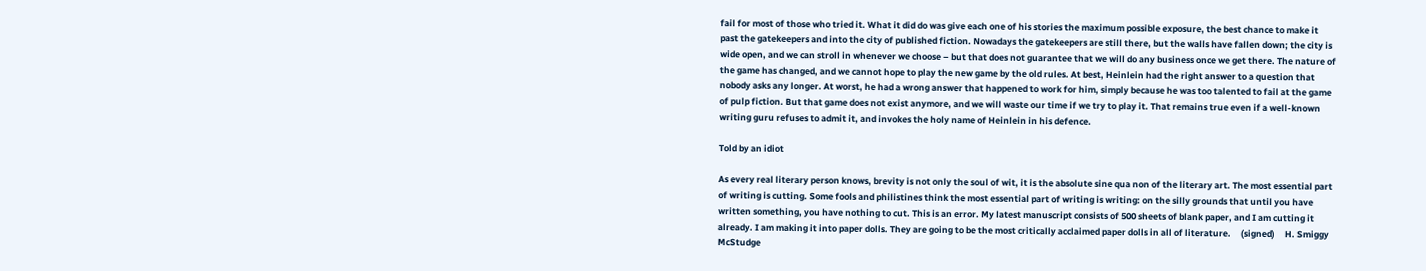fail for most of those who tried it. What it did do was give each one of his stories the maximum possible exposure, the best chance to make it past the gatekeepers and into the city of published fiction. Nowadays the gatekeepers are still there, but the walls have fallen down; the city is wide open, and we can stroll in whenever we choose – but that does not guarantee that we will do any business once we get there. The nature of the game has changed, and we cannot hope to play the new game by the old rules. At best, Heinlein had the right answer to a question that nobody asks any longer. At worst, he had a wrong answer that happened to work for him, simply because he was too talented to fail at the game of pulp fiction. But that game does not exist anymore, and we will waste our time if we try to play it. That remains true even if a well-known writing guru refuses to admit it, and invokes the holy name of Heinlein in his defence.

Told by an idiot

As every real literary person knows, brevity is not only the soul of wit, it is the absolute sine qua non of the literary art. The most essential part of writing is cutting. Some fools and philistines think the most essential part of writing is writing: on the silly grounds that until you have written something, you have nothing to cut. This is an error. My latest manuscript consists of 500 sheets of blank paper, and I am cutting it already. I am making it into paper dolls. They are going to be the most critically acclaimed paper dolls in all of literature.     (signed)     H. Smiggy McStudge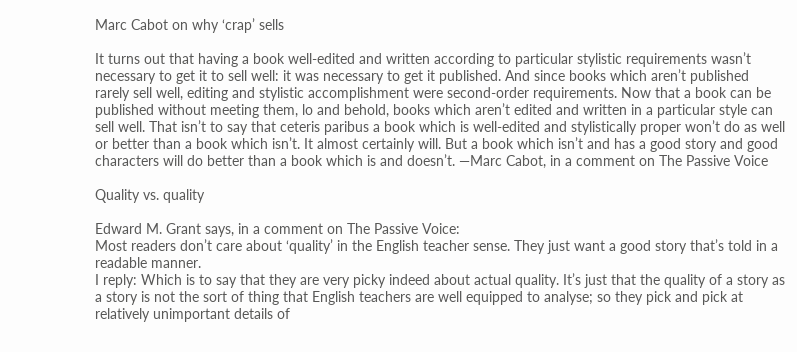Marc Cabot on why ‘crap’ sells

It turns out that having a book well-edited and written according to particular stylistic requirements wasn’t necessary to get it to sell well: it was necessary to get it published. And since books which aren’t published rarely sell well, editing and stylistic accomplishment were second-order requirements. Now that a book can be published without meeting them, lo and behold, books which aren’t edited and written in a particular style can sell well. That isn’t to say that ceteris paribus a book which is well-edited and stylistically proper won’t do as well or better than a book which isn’t. It almost certainly will. But a book which isn’t and has a good story and good characters will do better than a book which is and doesn’t. —Marc Cabot, in a comment on The Passive Voice

Quality vs. quality

Edward M. Grant says, in a comment on The Passive Voice:
Most readers don’t care about ‘quality’ in the English teacher sense. They just want a good story that’s told in a readable manner.
I reply: Which is to say that they are very picky indeed about actual quality. It’s just that the quality of a story as a story is not the sort of thing that English teachers are well equipped to analyse; so they pick and pick at relatively unimportant details of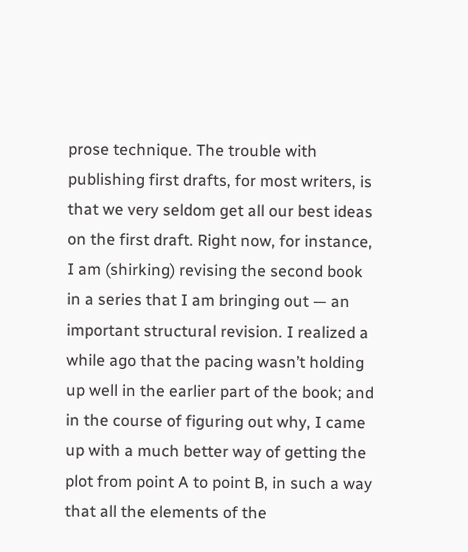prose technique. The trouble with publishing first drafts, for most writers, is that we very seldom get all our best ideas on the first draft. Right now, for instance, I am (shirking) revising the second book in a series that I am bringing out — an important structural revision. I realized a while ago that the pacing wasn’t holding up well in the earlier part of the book; and in the course of figuring out why, I came up with a much better way of getting the plot from point A to point B, in such a way that all the elements of the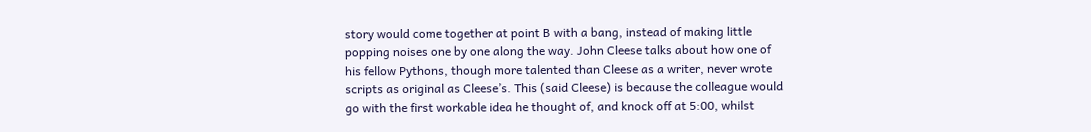story would come together at point B with a bang, instead of making little popping noises one by one along the way. John Cleese talks about how one of his fellow Pythons, though more talented than Cleese as a writer, never wrote scripts as original as Cleese’s. This (said Cleese) is because the colleague would go with the first workable idea he thought of, and knock off at 5:00, whilst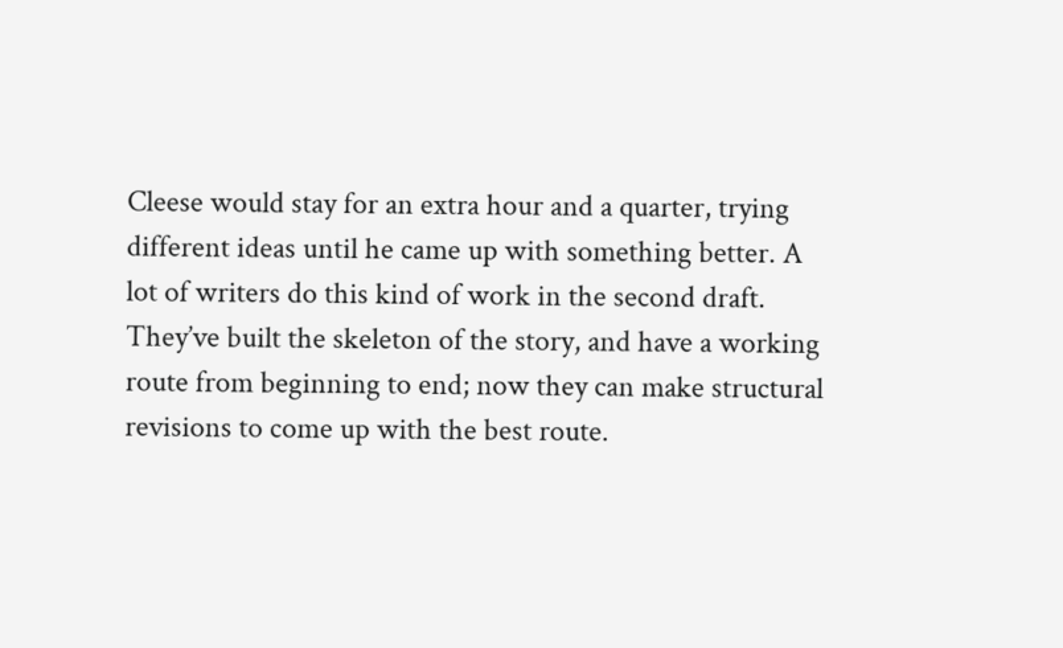Cleese would stay for an extra hour and a quarter, trying different ideas until he came up with something better. A lot of writers do this kind of work in the second draft. They’ve built the skeleton of the story, and have a working route from beginning to end; now they can make structural revisions to come up with the best route.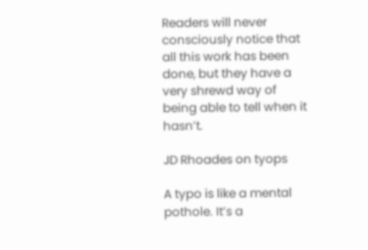Readers will never consciously notice that all this work has been done, but they have a very shrewd way of being able to tell when it hasn’t.

JD Rhoades on tyops

A typo is like a mental pothole. It’s a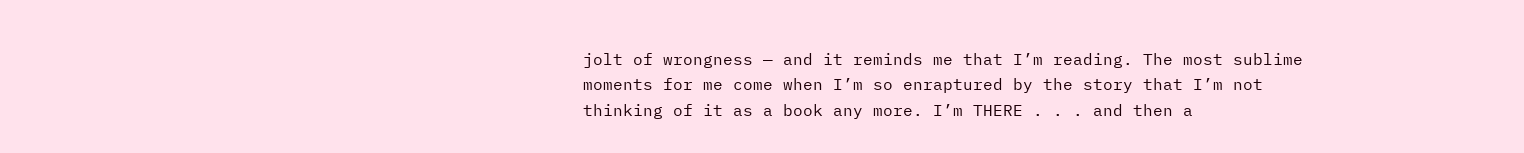jolt of wrongness — and it reminds me that I’m reading. The most sublime moments for me come when I’m so enraptured by the story that I’m not thinking of it as a book any more. I’m THERE . . . and then a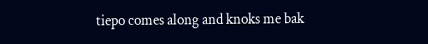tiepo comes along and knoks me bak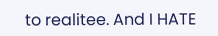to realitee. And I HATE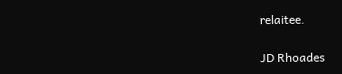relaitee.

JD Rhoades